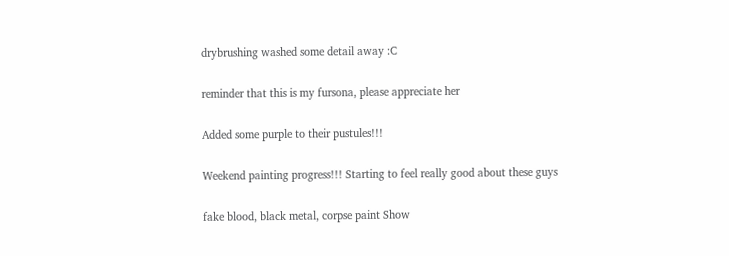drybrushing washed some detail away :C

reminder that this is my fursona, please appreciate her

Added some purple to their pustules!!!

Weekend painting progress!!! Starting to feel really good about these guys

fake blood, black metal, corpse paint Show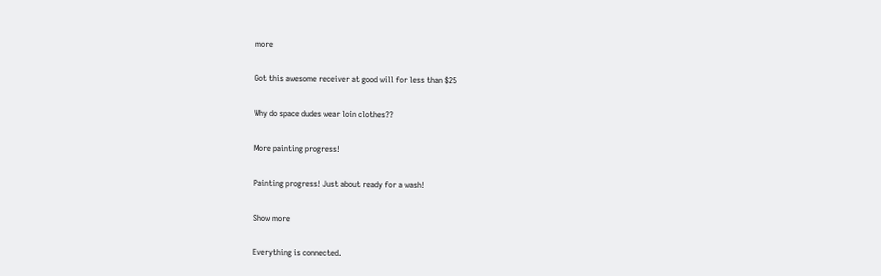more

Got this awesome receiver at good will for less than $25

Why do space dudes wear loin clothes??

More painting progress!

Painting progress! Just about ready for a wash!

Show more

Everything is connected.